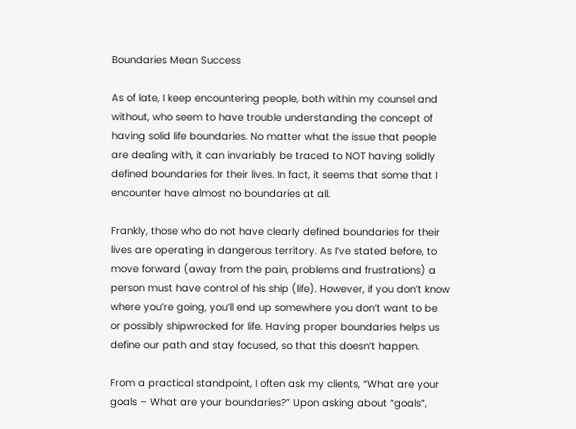Boundaries Mean Success

As of late, I keep encountering people, both within my counsel and without, who seem to have trouble understanding the concept of having solid life boundaries. No matter what the issue that people are dealing with, it can invariably be traced to NOT having solidly defined boundaries for their lives. In fact, it seems that some that I encounter have almost no boundaries at all.

Frankly, those who do not have clearly defined boundaries for their lives are operating in dangerous territory. As I’ve stated before, to move forward (away from the pain, problems and frustrations) a person must have control of his ship (life). However, if you don’t know where you’re going, you’ll end up somewhere you don’t want to be or possibly shipwrecked for life. Having proper boundaries helps us define our path and stay focused, so that this doesn’t happen.

From a practical standpoint, I often ask my clients, “What are your goals – What are your boundaries?” Upon asking about “goals”,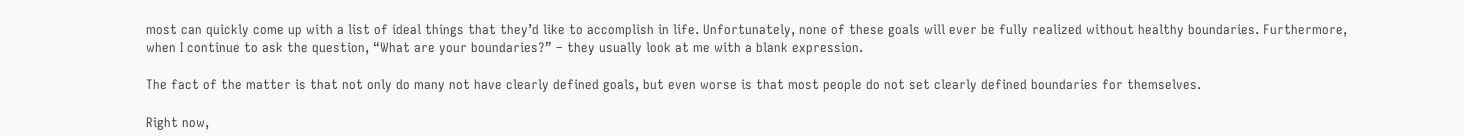most can quickly come up with a list of ideal things that they’d like to accomplish in life. Unfortunately, none of these goals will ever be fully realized without healthy boundaries. Furthermore, when I continue to ask the question, “What are your boundaries?” – they usually look at me with a blank expression.

The fact of the matter is that not only do many not have clearly defined goals, but even worse is that most people do not set clearly defined boundaries for themselves.

Right now,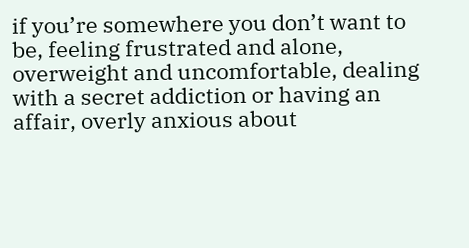if you’re somewhere you don’t want to be, feeling frustrated and alone, overweight and uncomfortable, dealing with a secret addiction or having an affair, overly anxious about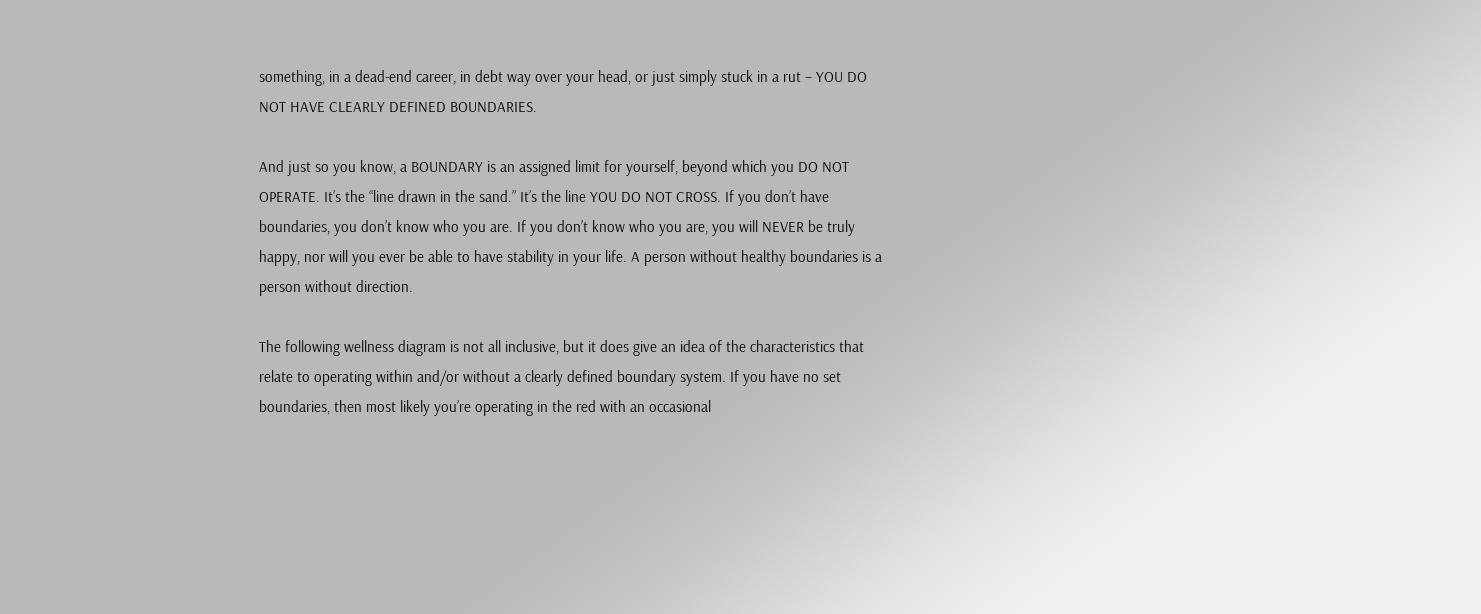something, in a dead-end career, in debt way over your head, or just simply stuck in a rut – YOU DO NOT HAVE CLEARLY DEFINED BOUNDARIES.

And just so you know, a BOUNDARY is an assigned limit for yourself, beyond which you DO NOT OPERATE. It’s the “line drawn in the sand.” It’s the line YOU DO NOT CROSS. If you don’t have boundaries, you don’t know who you are. If you don’t know who you are, you will NEVER be truly happy, nor will you ever be able to have stability in your life. A person without healthy boundaries is a person without direction.

The following wellness diagram is not all inclusive, but it does give an idea of the characteristics that relate to operating within and/or without a clearly defined boundary system. If you have no set boundaries, then most likely you’re operating in the red with an occasional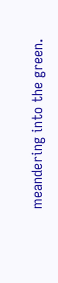meandering into the green.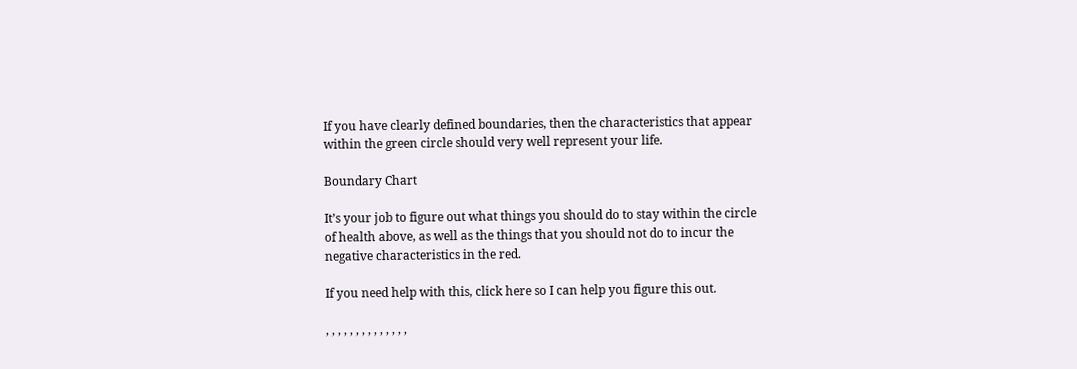If you have clearly defined boundaries, then the characteristics that appear within the green circle should very well represent your life.

Boundary Chart

It’s your job to figure out what things you should do to stay within the circle of health above, as well as the things that you should not do to incur the negative characteristics in the red.

If you need help with this, click here so I can help you figure this out.

, , , , , , , , , , , , , ,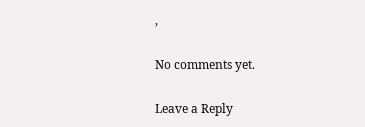,

No comments yet.

Leave a Reply